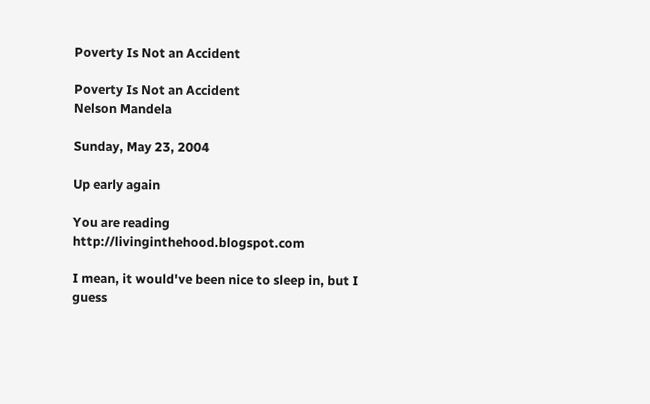Poverty Is Not an Accident

Poverty Is Not an Accident
Nelson Mandela

Sunday, May 23, 2004

Up early again

You are reading http://livinginthehood.blogspot.com

I mean, it would've been nice to sleep in, but I guess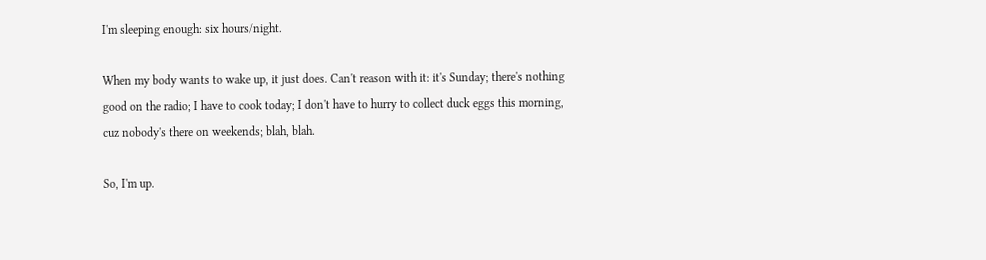I'm sleeping enough: six hours/night.

When my body wants to wake up, it just does. Can't reason with it: it's Sunday; there's nothing good on the radio; I have to cook today; I don't have to hurry to collect duck eggs this morning, cuz nobody's there on weekends; blah, blah.

So, I'm up.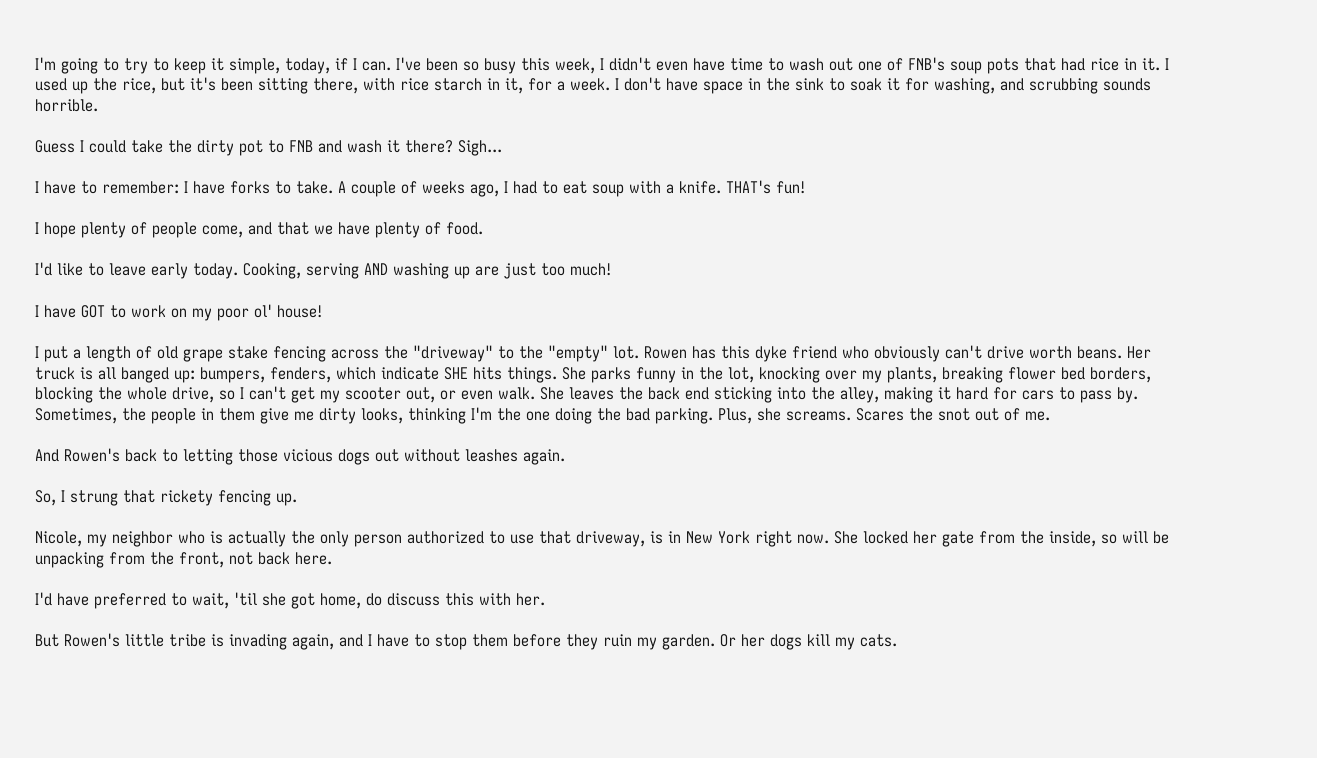I'm going to try to keep it simple, today, if I can. I've been so busy this week, I didn't even have time to wash out one of FNB's soup pots that had rice in it. I used up the rice, but it's been sitting there, with rice starch in it, for a week. I don't have space in the sink to soak it for washing, and scrubbing sounds horrible.

Guess I could take the dirty pot to FNB and wash it there? Sigh...

I have to remember: I have forks to take. A couple of weeks ago, I had to eat soup with a knife. THAT's fun!

I hope plenty of people come, and that we have plenty of food.

I'd like to leave early today. Cooking, serving AND washing up are just too much!

I have GOT to work on my poor ol' house!

I put a length of old grape stake fencing across the "driveway" to the "empty" lot. Rowen has this dyke friend who obviously can't drive worth beans. Her truck is all banged up: bumpers, fenders, which indicate SHE hits things. She parks funny in the lot, knocking over my plants, breaking flower bed borders, blocking the whole drive, so I can't get my scooter out, or even walk. She leaves the back end sticking into the alley, making it hard for cars to pass by. Sometimes, the people in them give me dirty looks, thinking I'm the one doing the bad parking. Plus, she screams. Scares the snot out of me.

And Rowen's back to letting those vicious dogs out without leashes again.

So, I strung that rickety fencing up.

Nicole, my neighbor who is actually the only person authorized to use that driveway, is in New York right now. She locked her gate from the inside, so will be unpacking from the front, not back here.

I'd have preferred to wait, 'til she got home, do discuss this with her.

But Rowen's little tribe is invading again, and I have to stop them before they ruin my garden. Or her dogs kill my cats.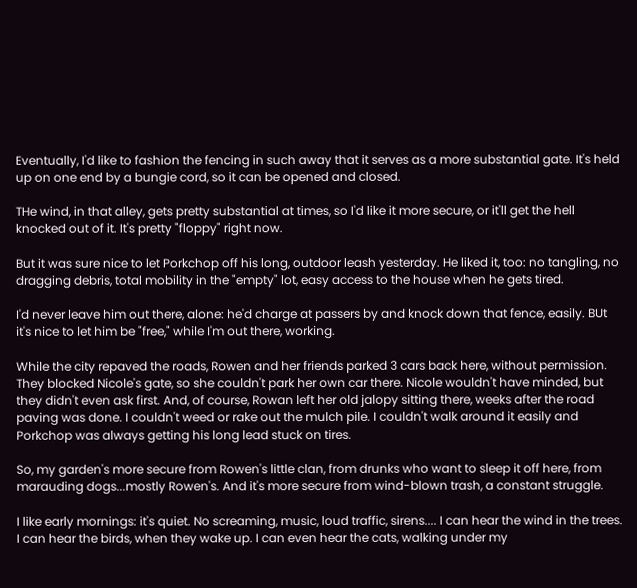Eventually, I'd like to fashion the fencing in such away that it serves as a more substantial gate. It's held up on one end by a bungie cord, so it can be opened and closed.

THe wind, in that alley, gets pretty substantial at times, so I'd like it more secure, or it'll get the hell knocked out of it. It's pretty "floppy" right now.

But it was sure nice to let Porkchop off his long, outdoor leash yesterday. He liked it, too: no tangling, no dragging debris, total mobility in the "empty" lot, easy access to the house when he gets tired.

I'd never leave him out there, alone: he'd charge at passers by and knock down that fence, easily. BUt it's nice to let him be "free," while I'm out there, working.

While the city repaved the roads, Rowen and her friends parked 3 cars back here, without permission. They blocked Nicole's gate, so she couldn't park her own car there. Nicole wouldn't have minded, but they didn't even ask first. And, of course, Rowan left her old jalopy sitting there, weeks after the road paving was done. I couldn't weed or rake out the mulch pile. I couldn't walk around it easily and Porkchop was always getting his long lead stuck on tires.

So, my garden's more secure from Rowen's little clan, from drunks who want to sleep it off here, from marauding dogs...mostly Rowen's. And it's more secure from wind-blown trash, a constant struggle.

I like early mornings: it's quiet. No screaming, music, loud traffic, sirens.... I can hear the wind in the trees. I can hear the birds, when they wake up. I can even hear the cats, walking under my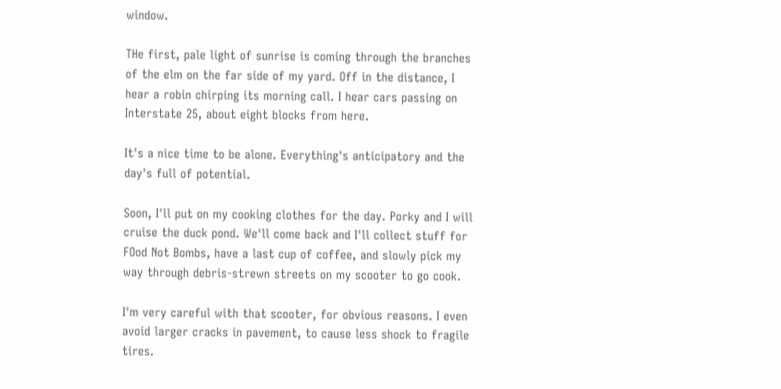window.

THe first, pale light of sunrise is coming through the branches of the elm on the far side of my yard. Off in the distance, I hear a robin chirping its morning call. I hear cars passing on Interstate 25, about eight blocks from here.

It's a nice time to be alone. Everything's anticipatory and the day's full of potential.

Soon, I'll put on my cooking clothes for the day. Porky and I will cruise the duck pond. We'll come back and I'll collect stuff for FOod Not Bombs, have a last cup of coffee, and slowly pick my way through debris-strewn streets on my scooter to go cook.

I'm very careful with that scooter, for obvious reasons. I even avoid larger cracks in pavement, to cause less shock to fragile tires.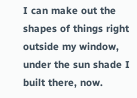I can make out the shapes of things right outside my window, under the sun shade I built there, now.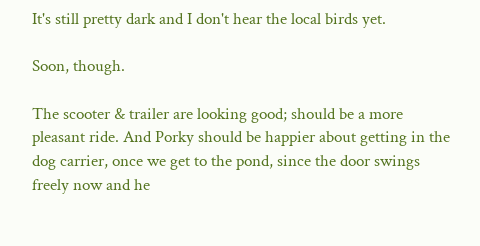It's still pretty dark and I don't hear the local birds yet.

Soon, though.

The scooter & trailer are looking good; should be a more pleasant ride. And Porky should be happier about getting in the dog carrier, once we get to the pond, since the door swings freely now and he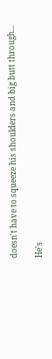doesn't have to squeeze his shoulders and big butt through...

He's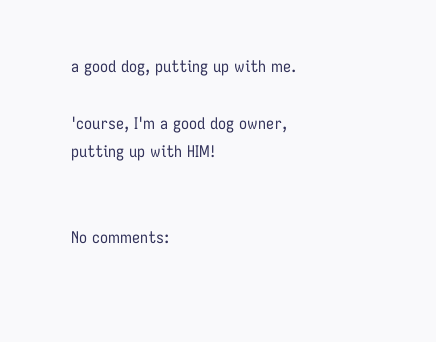a good dog, putting up with me.

'course, I'm a good dog owner, putting up with HIM!


No comments: